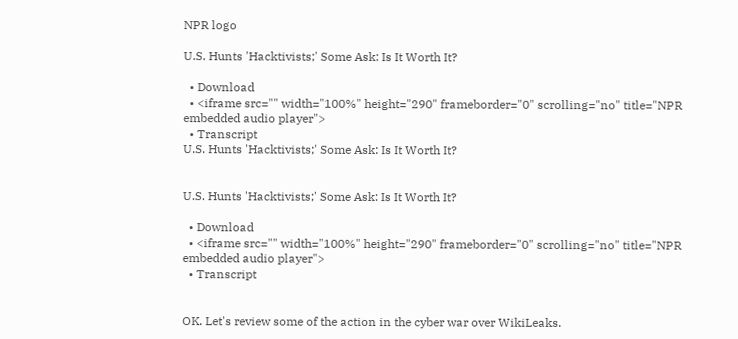NPR logo

U.S. Hunts 'Hacktivists;' Some Ask: Is It Worth It?

  • Download
  • <iframe src="" width="100%" height="290" frameborder="0" scrolling="no" title="NPR embedded audio player">
  • Transcript
U.S. Hunts 'Hacktivists;' Some Ask: Is It Worth It?


U.S. Hunts 'Hacktivists;' Some Ask: Is It Worth It?

  • Download
  • <iframe src="" width="100%" height="290" frameborder="0" scrolling="no" title="NPR embedded audio player">
  • Transcript


OK. Let's review some of the action in the cyber war over WikiLeaks.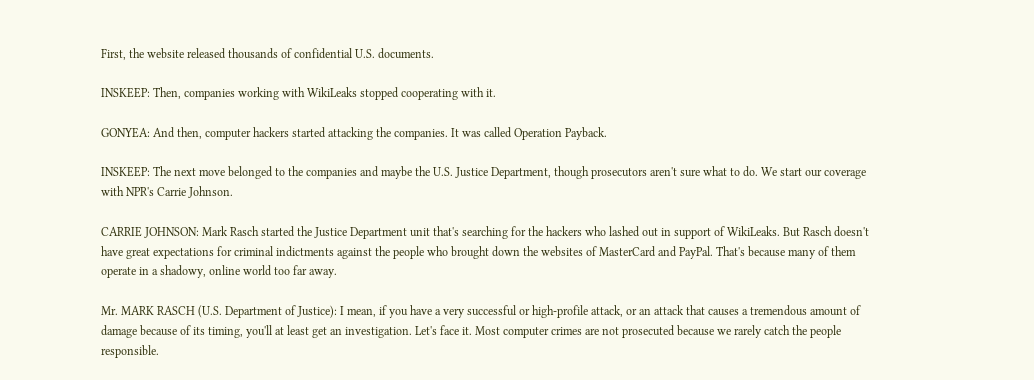First, the website released thousands of confidential U.S. documents.

INSKEEP: Then, companies working with WikiLeaks stopped cooperating with it.

GONYEA: And then, computer hackers started attacking the companies. It was called Operation Payback.

INSKEEP: The next move belonged to the companies and maybe the U.S. Justice Department, though prosecutors aren't sure what to do. We start our coverage with NPR's Carrie Johnson.

CARRIE JOHNSON: Mark Rasch started the Justice Department unit that's searching for the hackers who lashed out in support of WikiLeaks. But Rasch doesn't have great expectations for criminal indictments against the people who brought down the websites of MasterCard and PayPal. That's because many of them operate in a shadowy, online world too far away.

Mr. MARK RASCH (U.S. Department of Justice): I mean, if you have a very successful or high-profile attack, or an attack that causes a tremendous amount of damage because of its timing, you'll at least get an investigation. Let's face it. Most computer crimes are not prosecuted because we rarely catch the people responsible.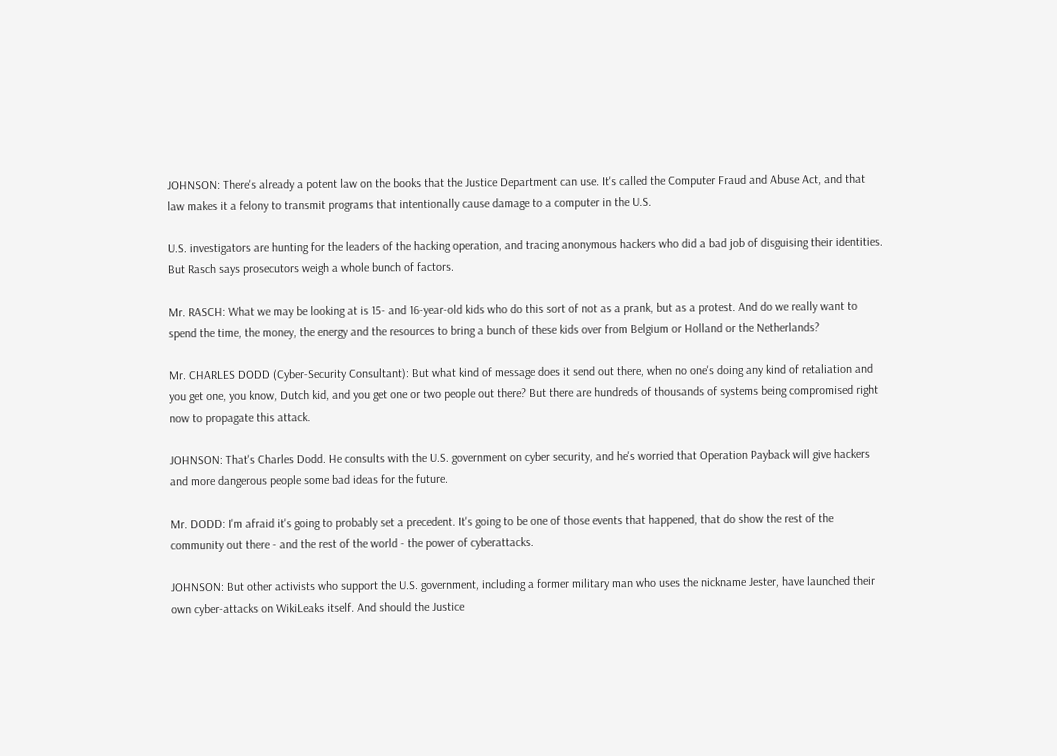JOHNSON: There's already a potent law on the books that the Justice Department can use. It's called the Computer Fraud and Abuse Act, and that law makes it a felony to transmit programs that intentionally cause damage to a computer in the U.S.

U.S. investigators are hunting for the leaders of the hacking operation, and tracing anonymous hackers who did a bad job of disguising their identities. But Rasch says prosecutors weigh a whole bunch of factors.

Mr. RASCH: What we may be looking at is 15- and 16-year-old kids who do this sort of not as a prank, but as a protest. And do we really want to spend the time, the money, the energy and the resources to bring a bunch of these kids over from Belgium or Holland or the Netherlands?

Mr. CHARLES DODD (Cyber-Security Consultant): But what kind of message does it send out there, when no one's doing any kind of retaliation and you get one, you know, Dutch kid, and you get one or two people out there? But there are hundreds of thousands of systems being compromised right now to propagate this attack.

JOHNSON: That's Charles Dodd. He consults with the U.S. government on cyber security, and he's worried that Operation Payback will give hackers and more dangerous people some bad ideas for the future.

Mr. DODD: I'm afraid it's going to probably set a precedent. It's going to be one of those events that happened, that do show the rest of the community out there - and the rest of the world - the power of cyberattacks.

JOHNSON: But other activists who support the U.S. government, including a former military man who uses the nickname Jester, have launched their own cyber-attacks on WikiLeaks itself. And should the Justice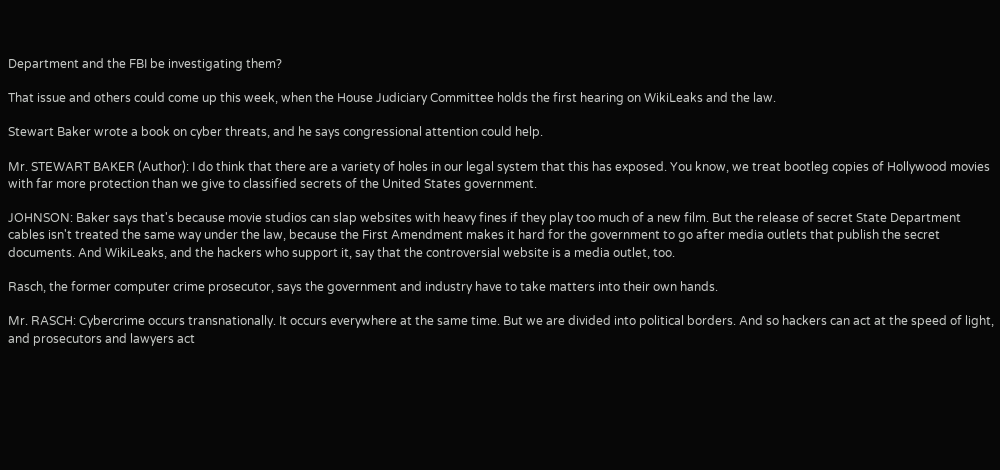Department and the FBI be investigating them?

That issue and others could come up this week, when the House Judiciary Committee holds the first hearing on WikiLeaks and the law.

Stewart Baker wrote a book on cyber threats, and he says congressional attention could help.

Mr. STEWART BAKER (Author): I do think that there are a variety of holes in our legal system that this has exposed. You know, we treat bootleg copies of Hollywood movies with far more protection than we give to classified secrets of the United States government.

JOHNSON: Baker says that's because movie studios can slap websites with heavy fines if they play too much of a new film. But the release of secret State Department cables isn't treated the same way under the law, because the First Amendment makes it hard for the government to go after media outlets that publish the secret documents. And WikiLeaks, and the hackers who support it, say that the controversial website is a media outlet, too.

Rasch, the former computer crime prosecutor, says the government and industry have to take matters into their own hands.

Mr. RASCH: Cybercrime occurs transnationally. It occurs everywhere at the same time. But we are divided into political borders. And so hackers can act at the speed of light, and prosecutors and lawyers act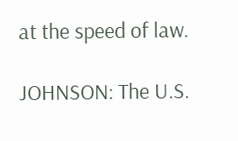at the speed of law.

JOHNSON: The U.S.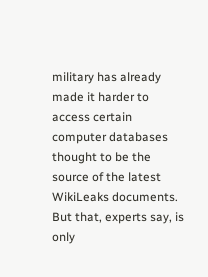military has already made it harder to access certain computer databases thought to be the source of the latest WikiLeaks documents. But that, experts say, is only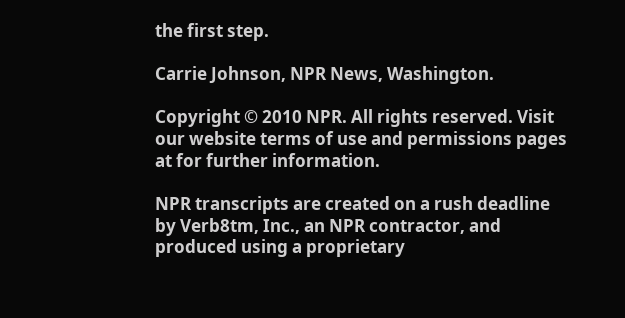the first step.

Carrie Johnson, NPR News, Washington.

Copyright © 2010 NPR. All rights reserved. Visit our website terms of use and permissions pages at for further information.

NPR transcripts are created on a rush deadline by Verb8tm, Inc., an NPR contractor, and produced using a proprietary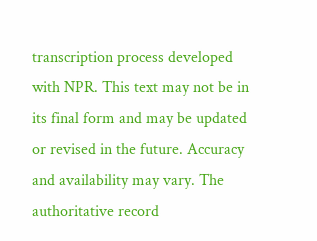transcription process developed with NPR. This text may not be in its final form and may be updated or revised in the future. Accuracy and availability may vary. The authoritative record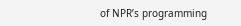of NPR’s programming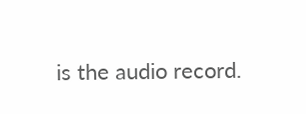is the audio record.